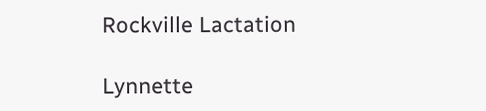Rockville Lactation

Lynnette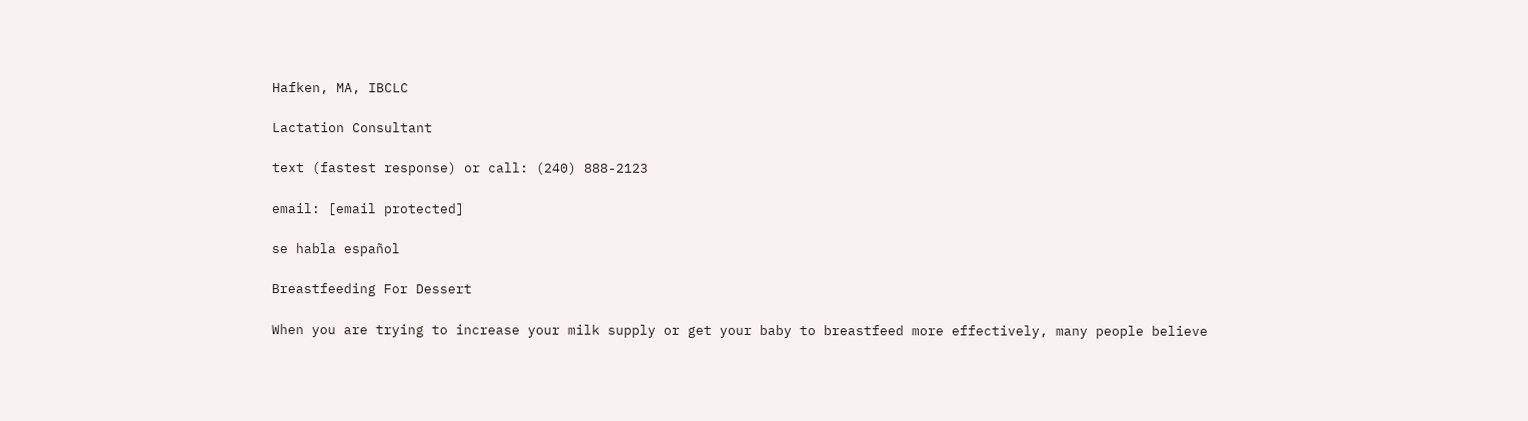Hafken, MA, IBCLC

Lactation Consultant

text (fastest response) or call: (240) 888-2123

email: [email protected]

se habla español

Breastfeeding For Dessert

When you are trying to increase your milk supply or get your baby to breastfeed more effectively, many people believe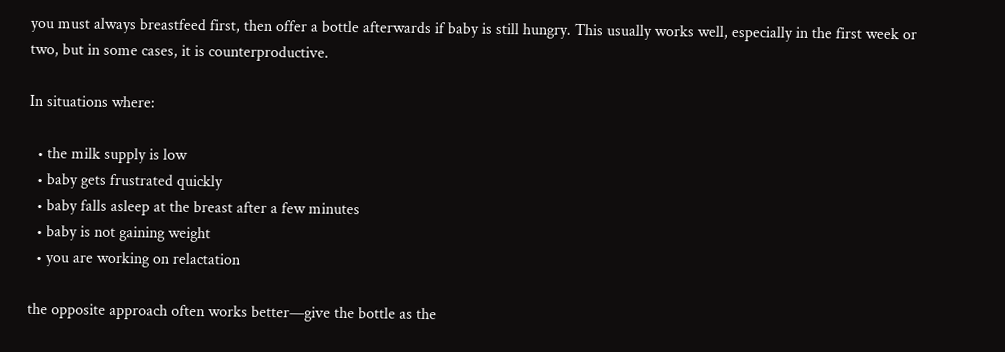you must always breastfeed first, then offer a bottle afterwards if baby is still hungry. This usually works well, especially in the first week or two, but in some cases, it is counterproductive.

In situations where:

  • the milk supply is low
  • baby gets frustrated quickly
  • baby falls asleep at the breast after a few minutes
  • baby is not gaining weight
  • you are working on relactation

the opposite approach often works better—give the bottle as the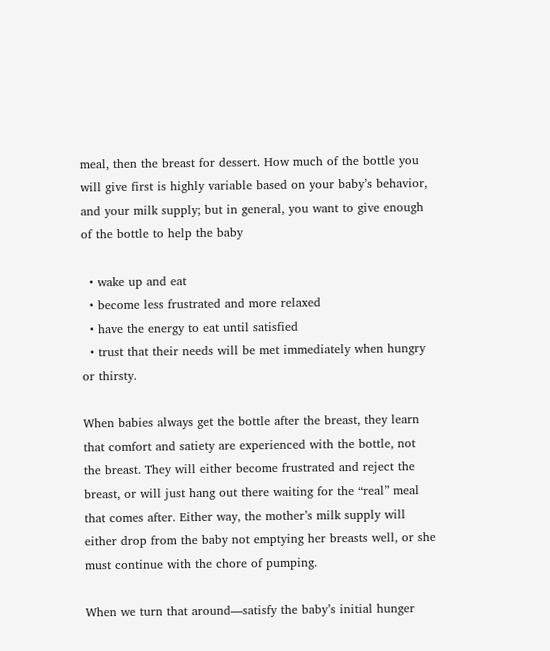meal, then the breast for dessert. How much of the bottle you will give first is highly variable based on your baby’s behavior, and your milk supply; but in general, you want to give enough of the bottle to help the baby

  • wake up and eat
  • become less frustrated and more relaxed
  • have the energy to eat until satisfied
  • trust that their needs will be met immediately when hungry or thirsty.

When babies always get the bottle after the breast, they learn that comfort and satiety are experienced with the bottle, not the breast. They will either become frustrated and reject the breast, or will just hang out there waiting for the “real” meal that comes after. Either way, the mother’s milk supply will either drop from the baby not emptying her breasts well, or she must continue with the chore of pumping.

When we turn that around—satisfy the baby’s initial hunger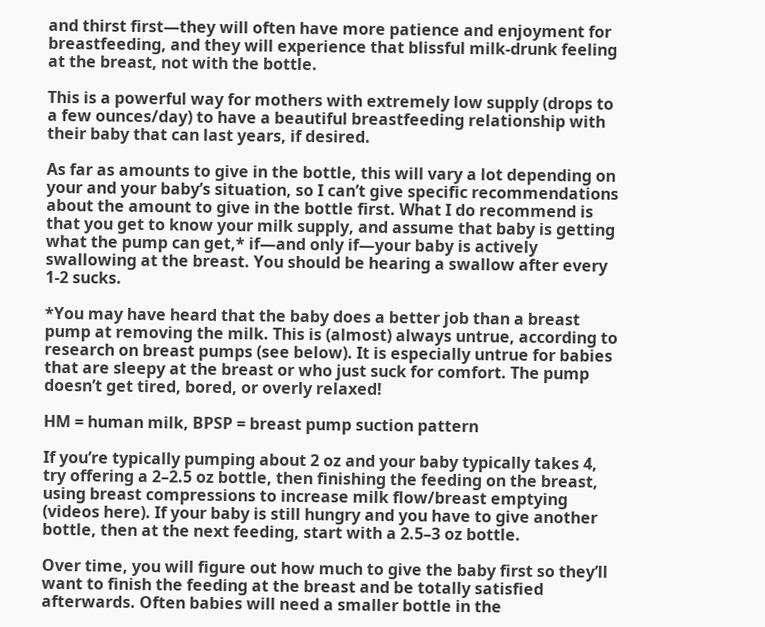and thirst first—they will often have more patience and enjoyment for breastfeeding, and they will experience that blissful milk-drunk feeling at the breast, not with the bottle.

This is a powerful way for mothers with extremely low supply (drops to a few ounces/day) to have a beautiful breastfeeding relationship with their baby that can last years, if desired.

As far as amounts to give in the bottle, this will vary a lot depending on your and your baby’s situation, so I can’t give specific recommendations about the amount to give in the bottle first. What I do recommend is that you get to know your milk supply, and assume that baby is getting what the pump can get,* if—and only if—your baby is actively swallowing at the breast. You should be hearing a swallow after every 1-2 sucks.

*You may have heard that the baby does a better job than a breast pump at removing the milk. This is (almost) always untrue, according to research on breast pumps (see below). It is especially untrue for babies that are sleepy at the breast or who just suck for comfort. The pump doesn’t get tired, bored, or overly relaxed!

HM = human milk, BPSP = breast pump suction pattern

If you’re typically pumping about 2 oz and your baby typically takes 4, try offering a 2–2.5 oz bottle, then finishing the feeding on the breast, using breast compressions to increase milk flow/breast emptying (videos here). If your baby is still hungry and you have to give another bottle, then at the next feeding, start with a 2.5–3 oz bottle.

Over time, you will figure out how much to give the baby first so they’ll want to finish the feeding at the breast and be totally satisfied afterwards. Often babies will need a smaller bottle in the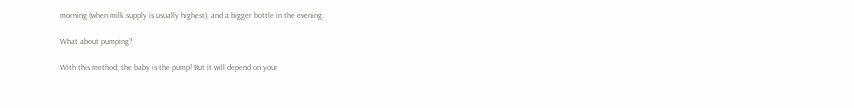morning (when milk supply is usually highest), and a bigger bottle in the evening.

What about pumping?

With this method, the baby is the pump! But it will depend on your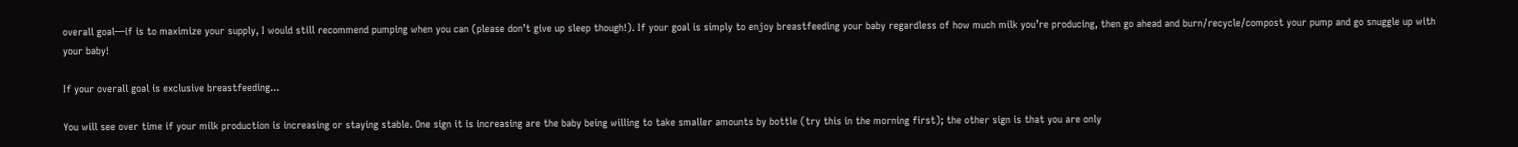overall goal—if is to maximize your supply, I would still recommend pumping when you can (please don’t give up sleep though!). If your goal is simply to enjoy breastfeeding your baby regardless of how much milk you’re producing, then go ahead and burn/recycle/compost your pump and go snuggle up with your baby!

If your overall goal is exclusive breastfeeding...

You will see over time if your milk production is increasing or staying stable. One sign it is increasing are the baby being willing to take smaller amounts by bottle (try this in the morning first); the other sign is that you are only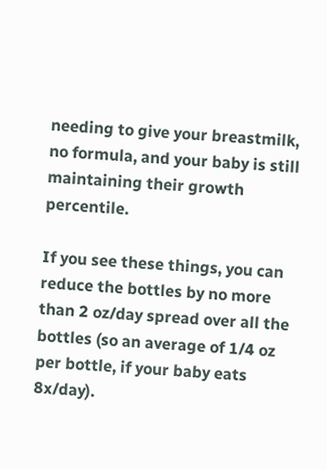needing to give your breastmilk, no formula, and your baby is still maintaining their growth percentile.

If you see these things, you can reduce the bottles by no more than 2 oz/day spread over all the bottles (so an average of 1/4 oz per bottle, if your baby eats 8x/day).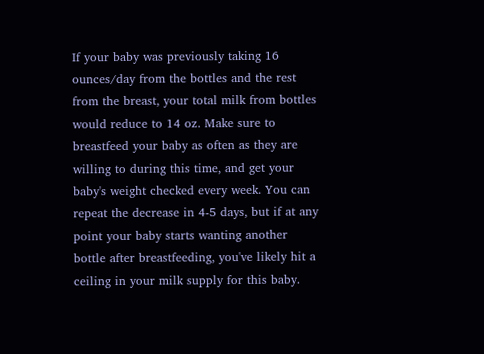If your baby was previously taking 16 ounces/day from the bottles and the rest from the breast, your total milk from bottles would reduce to 14 oz. Make sure to breastfeed your baby as often as they are willing to during this time, and get your baby's weight checked every week. You can repeat the decrease in 4-5 days, but if at any point your baby starts wanting another bottle after breastfeeding, you've likely hit a ceiling in your milk supply for this baby.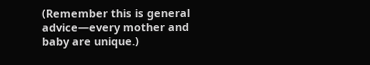(Remember this is general advice—every mother and baby are unique.)